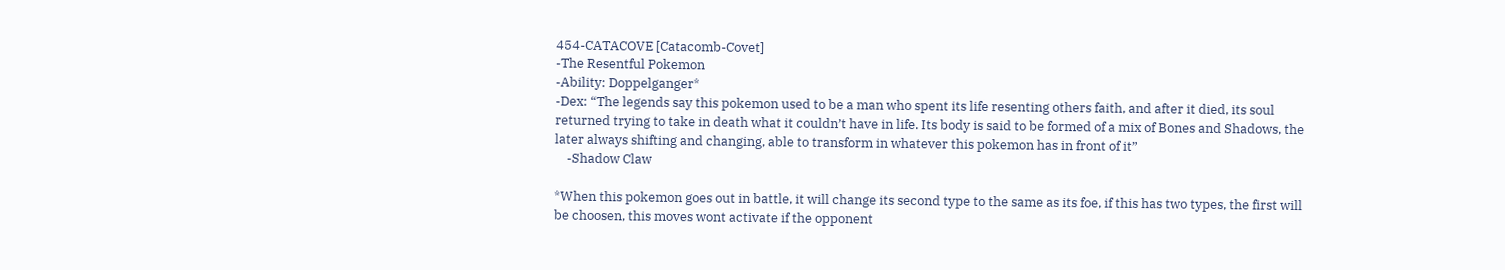454-CATACOVE [Catacomb-Covet]
-The Resentful Pokemon
-Ability: Doppelganger*
-Dex: “The legends say this pokemon used to be a man who spent its life resenting others faith, and after it died, its soul returned trying to take in death what it couldn’t have in life. Its body is said to be formed of a mix of Bones and Shadows, the later always shifting and changing, able to transform in whatever this pokemon has in front of it”
    -Shadow Claw

*When this pokemon goes out in battle, it will change its second type to the same as its foe, if this has two types, the first will be choosen, this moves wont activate if the opponent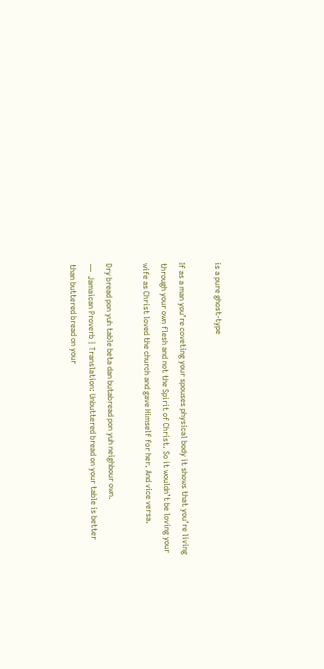is a pure ghost-type

If as a man you’re coveting your spouses physical body it shows that you’re living through your own flesh and not the Spirit of Christ. So it wouldn’t be loving your wife as Christ loved the church and gave Himself for her. And vice versa.

Dry bread pon yuh table beta dan butabread pon yuh neighbour own.
—  Jamaican Proverb | Translation: Unbuttered bread on your table is better than buttered bread on your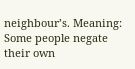neighbour’s. Meaning: Some people negate their own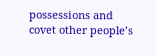possessions and covet other people’s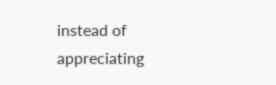instead of appreciating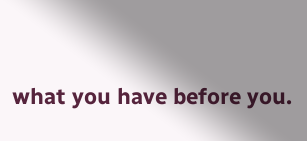what you have before you.